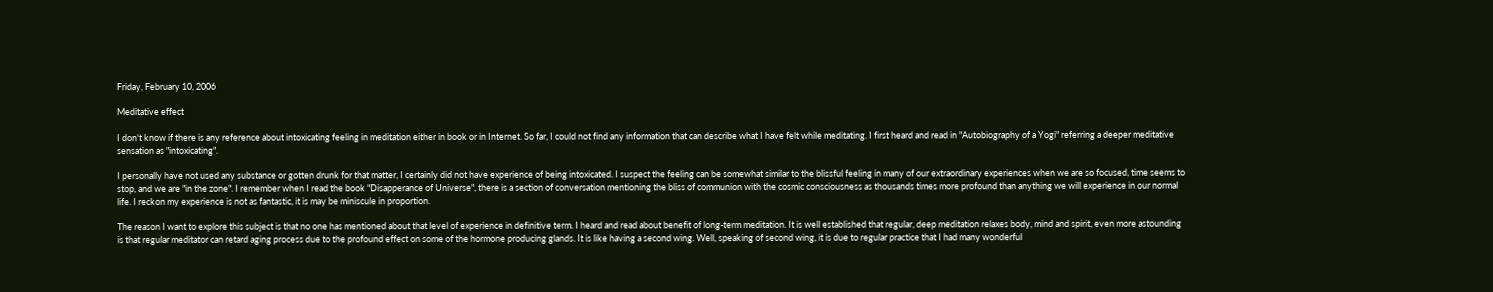Friday, February 10, 2006

Meditative effect

I don't know if there is any reference about intoxicating feeling in meditation either in book or in Internet. So far, I could not find any information that can describe what I have felt while meditating. I first heard and read in "Autobiography of a Yogi" referring a deeper meditative sensation as "intoxicating".

I personally have not used any substance or gotten drunk for that matter, I certainly did not have experience of being intoxicated. I suspect the feeling can be somewhat similar to the blissful feeling in many of our extraordinary experiences when we are so focused, time seems to stop, and we are "in the zone". I remember when I read the book "Disapperance of Universe", there is a section of conversation mentioning the bliss of communion with the cosmic consciousness as thousands times more profound than anything we will experience in our normal life. I reckon my experience is not as fantastic, it is may be miniscule in proportion.

The reason I want to explore this subject is that no one has mentioned about that level of experience in definitive term. I heard and read about benefit of long-term meditation. It is well established that regular, deep meditation relaxes body, mind and spirit, even more astounding is that regular meditator can retard aging process due to the profound effect on some of the hormone producing glands. It is like having a second wing. Well, speaking of second wing, it is due to regular practice that I had many wonderful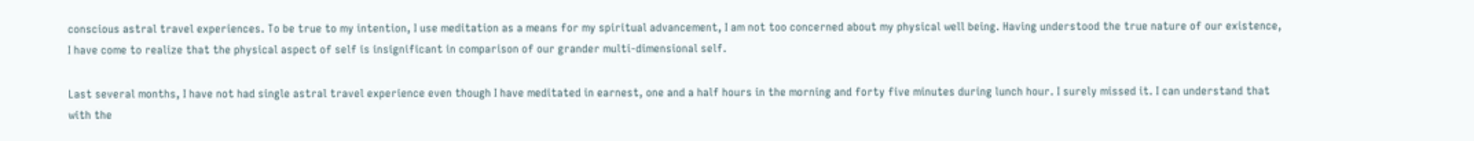conscious astral travel experiences. To be true to my intention, I use meditation as a means for my spiritual advancement, I am not too concerned about my physical well being. Having understood the true nature of our existence, I have come to realize that the physical aspect of self is insignificant in comparison of our grander multi-dimensional self.

Last several months, I have not had single astral travel experience even though I have meditated in earnest, one and a half hours in the morning and forty five minutes during lunch hour. I surely missed it. I can understand that with the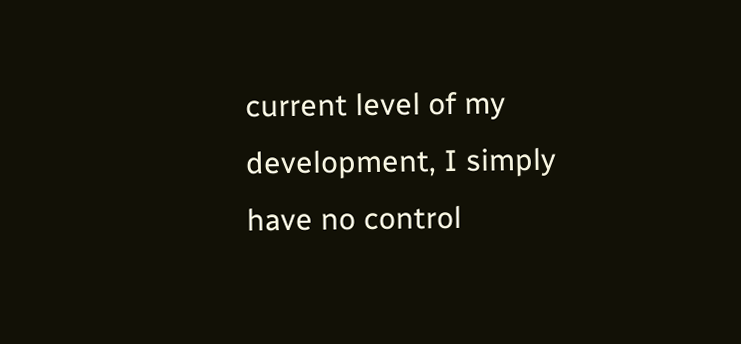current level of my development, I simply have no control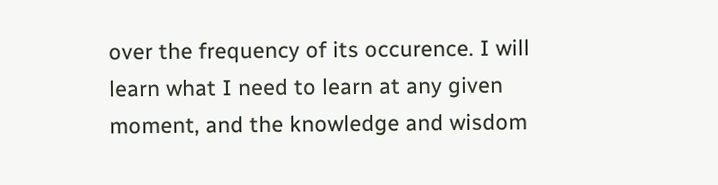over the frequency of its occurence. I will learn what I need to learn at any given moment, and the knowledge and wisdom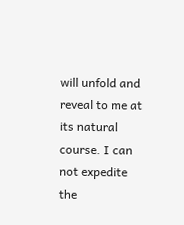will unfold and reveal to me at its natural course. I can not expedite the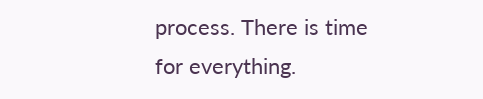process. There is time for everything.